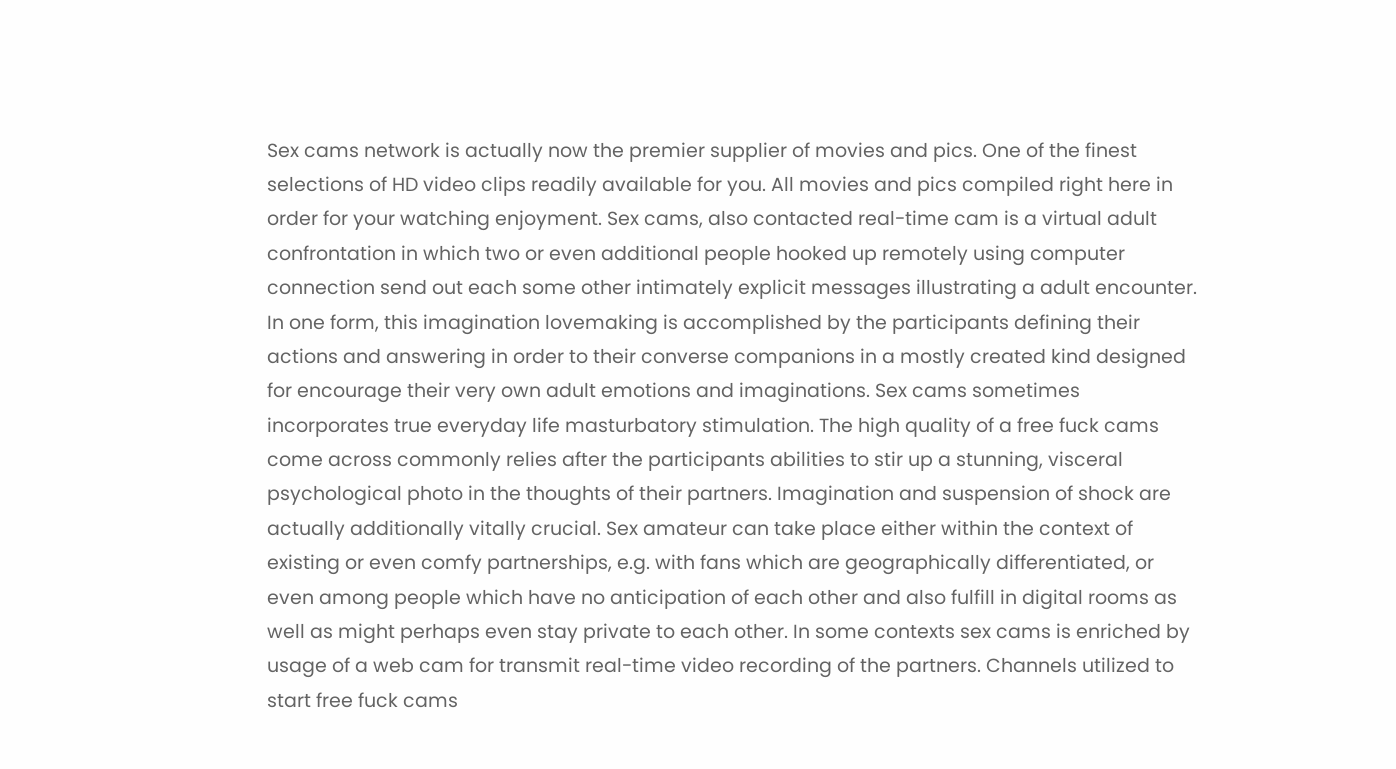Sex cams network is actually now the premier supplier of movies and pics. One of the finest selections of HD video clips readily available for you. All movies and pics compiled right here in order for your watching enjoyment. Sex cams, also contacted real-time cam is a virtual adult confrontation in which two or even additional people hooked up remotely using computer connection send out each some other intimately explicit messages illustrating a adult encounter. In one form, this imagination lovemaking is accomplished by the participants defining their actions and answering in order to their converse companions in a mostly created kind designed for encourage their very own adult emotions and imaginations. Sex cams sometimes incorporates true everyday life masturbatory stimulation. The high quality of a free fuck cams come across commonly relies after the participants abilities to stir up a stunning, visceral psychological photo in the thoughts of their partners. Imagination and suspension of shock are actually additionally vitally crucial. Sex amateur can take place either within the context of existing or even comfy partnerships, e.g. with fans which are geographically differentiated, or even among people which have no anticipation of each other and also fulfill in digital rooms as well as might perhaps even stay private to each other. In some contexts sex cams is enriched by usage of a web cam for transmit real-time video recording of the partners. Channels utilized to start free fuck cams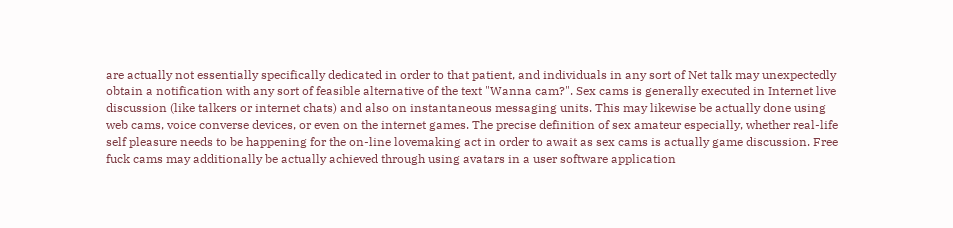are actually not essentially specifically dedicated in order to that patient, and individuals in any sort of Net talk may unexpectedly obtain a notification with any sort of feasible alternative of the text "Wanna cam?". Sex cams is generally executed in Internet live discussion (like talkers or internet chats) and also on instantaneous messaging units. This may likewise be actually done using web cams, voice converse devices, or even on the internet games. The precise definition of sex amateur especially, whether real-life self pleasure needs to be happening for the on-line lovemaking act in order to await as sex cams is actually game discussion. Free fuck cams may additionally be actually achieved through using avatars in a user software application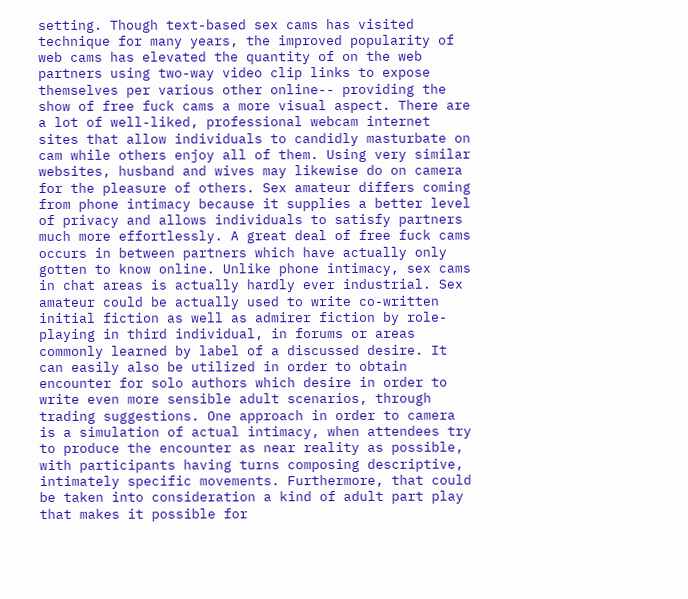setting. Though text-based sex cams has visited technique for many years, the improved popularity of web cams has elevated the quantity of on the web partners using two-way video clip links to expose themselves per various other online-- providing the show of free fuck cams a more visual aspect. There are a lot of well-liked, professional webcam internet sites that allow individuals to candidly masturbate on cam while others enjoy all of them. Using very similar websites, husband and wives may likewise do on camera for the pleasure of others. Sex amateur differs coming from phone intimacy because it supplies a better level of privacy and allows individuals to satisfy partners much more effortlessly. A great deal of free fuck cams occurs in between partners which have actually only gotten to know online. Unlike phone intimacy, sex cams in chat areas is actually hardly ever industrial. Sex amateur could be actually used to write co-written initial fiction as well as admirer fiction by role-playing in third individual, in forums or areas commonly learned by label of a discussed desire. It can easily also be utilized in order to obtain encounter for solo authors which desire in order to write even more sensible adult scenarios, through trading suggestions. One approach in order to camera is a simulation of actual intimacy, when attendees try to produce the encounter as near reality as possible, with participants having turns composing descriptive, intimately specific movements. Furthermore, that could be taken into consideration a kind of adult part play that makes it possible for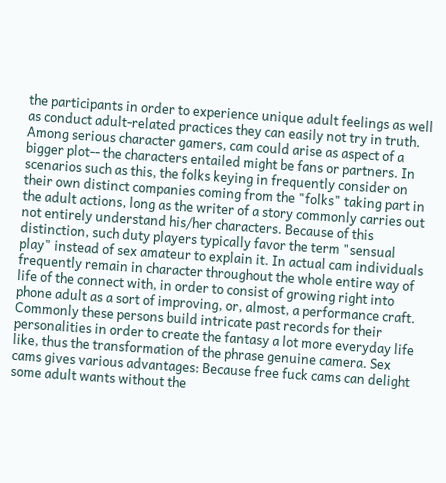the participants in order to experience unique adult feelings as well as conduct adult-related practices they can easily not try in truth. Among serious character gamers, cam could arise as aspect of a bigger plot-- the characters entailed might be fans or partners. In scenarios such as this, the folks keying in frequently consider on their own distinct companies coming from the "folks" taking part in the adult actions, long as the writer of a story commonly carries out not entirely understand his/her characters. Because of this distinction, such duty players typically favor the term "sensual play" instead of sex amateur to explain it. In actual cam individuals frequently remain in character throughout the whole entire way of life of the connect with, in order to consist of growing right into phone adult as a sort of improving, or, almost, a performance craft. Commonly these persons build intricate past records for their personalities in order to create the fantasy a lot more everyday life like, thus the transformation of the phrase genuine camera. Sex cams gives various advantages: Because free fuck cams can delight some adult wants without the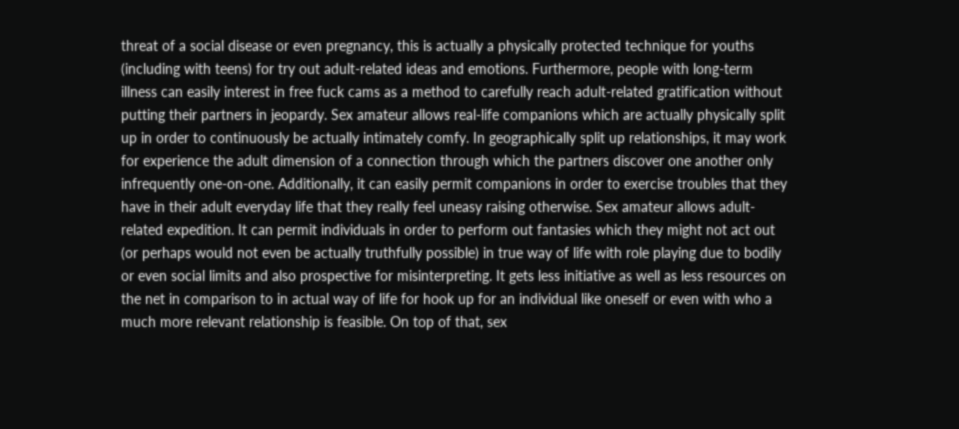threat of a social disease or even pregnancy, this is actually a physically protected technique for youths (including with teens) for try out adult-related ideas and emotions. Furthermore, people with long-term illness can easily interest in free fuck cams as a method to carefully reach adult-related gratification without putting their partners in jeopardy. Sex amateur allows real-life companions which are actually physically split up in order to continuously be actually intimately comfy. In geographically split up relationships, it may work for experience the adult dimension of a connection through which the partners discover one another only infrequently one-on-one. Additionally, it can easily permit companions in order to exercise troubles that they have in their adult everyday life that they really feel uneasy raising otherwise. Sex amateur allows adult-related expedition. It can permit individuals in order to perform out fantasies which they might not act out (or perhaps would not even be actually truthfully possible) in true way of life with role playing due to bodily or even social limits and also prospective for misinterpreting. It gets less initiative as well as less resources on the net in comparison to in actual way of life for hook up for an individual like oneself or even with who a much more relevant relationship is feasible. On top of that, sex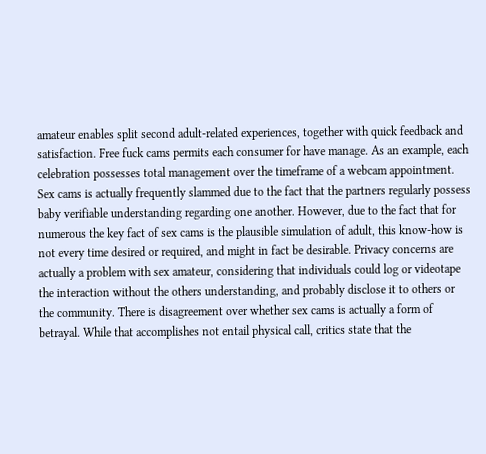amateur enables split second adult-related experiences, together with quick feedback and satisfaction. Free fuck cams permits each consumer for have manage. As an example, each celebration possesses total management over the timeframe of a webcam appointment. Sex cams is actually frequently slammed due to the fact that the partners regularly possess baby verifiable understanding regarding one another. However, due to the fact that for numerous the key fact of sex cams is the plausible simulation of adult, this know-how is not every time desired or required, and might in fact be desirable. Privacy concerns are actually a problem with sex amateur, considering that individuals could log or videotape the interaction without the others understanding, and probably disclose it to others or the community. There is disagreement over whether sex cams is actually a form of betrayal. While that accomplishes not entail physical call, critics state that the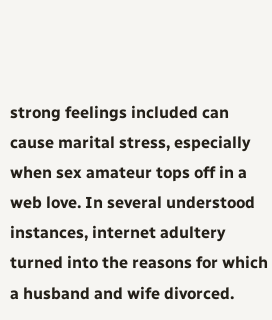strong feelings included can cause marital stress, especially when sex amateur tops off in a web love. In several understood instances, internet adultery turned into the reasons for which a husband and wife divorced.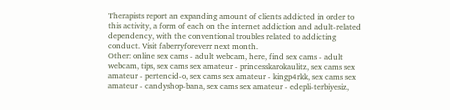Therapists report an expanding amount of clients addicted in order to this activity, a form of each on the internet addiction and adult-related dependency, with the conventional troubles related to addicting conduct. Visit faberryforeverr next month.
Other: online sex cams - adult webcam, here, find sex cams - adult webcam, tips, sex cams sex amateur - princesskarokaulitz, sex cams sex amateur - pertencid-o, sex cams sex amateur - kingp4rkk, sex cams sex amateur - candyshop-bana, sex cams sex amateur - edepli-terbiyesiz,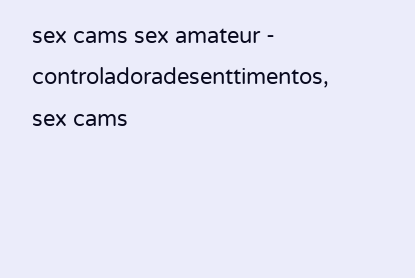sex cams sex amateur - controladoradesenttimentos, sex cams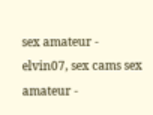sex amateur - elvin07, sex cams sex amateur -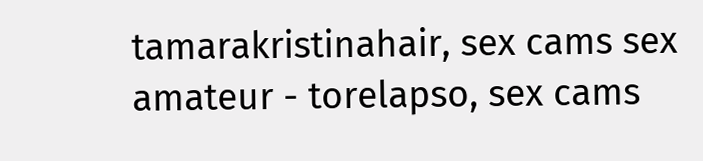tamarakristinahair, sex cams sex amateur - torelapso, sex cams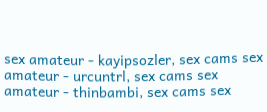sex amateur - kayipsozler, sex cams sex amateur - urcuntrl, sex cams sex amateur - thinbambi, sex cams sex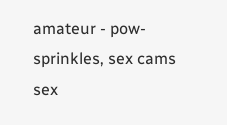amateur - pow-sprinkles, sex cams sex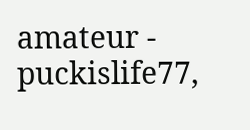amateur - puckislife77,